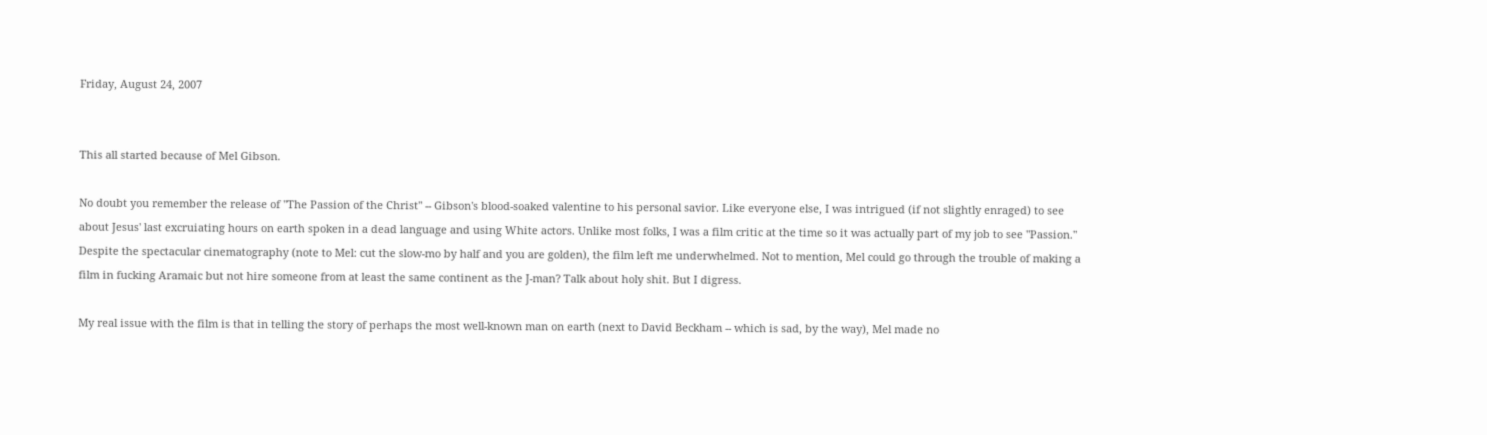Friday, August 24, 2007


This all started because of Mel Gibson.

No doubt you remember the release of "The Passion of the Christ" -- Gibson's blood-soaked valentine to his personal savior. Like everyone else, I was intrigued (if not slightly enraged) to see about Jesus' last excruiating hours on earth spoken in a dead language and using White actors. Unlike most folks, I was a film critic at the time so it was actually part of my job to see "Passion." Despite the spectacular cinematography (note to Mel: cut the slow-mo by half and you are golden), the film left me underwhelmed. Not to mention, Mel could go through the trouble of making a film in fucking Aramaic but not hire someone from at least the same continent as the J-man? Talk about holy shit. But I digress.

My real issue with the film is that in telling the story of perhaps the most well-known man on earth (next to David Beckham -- which is sad, by the way), Mel made no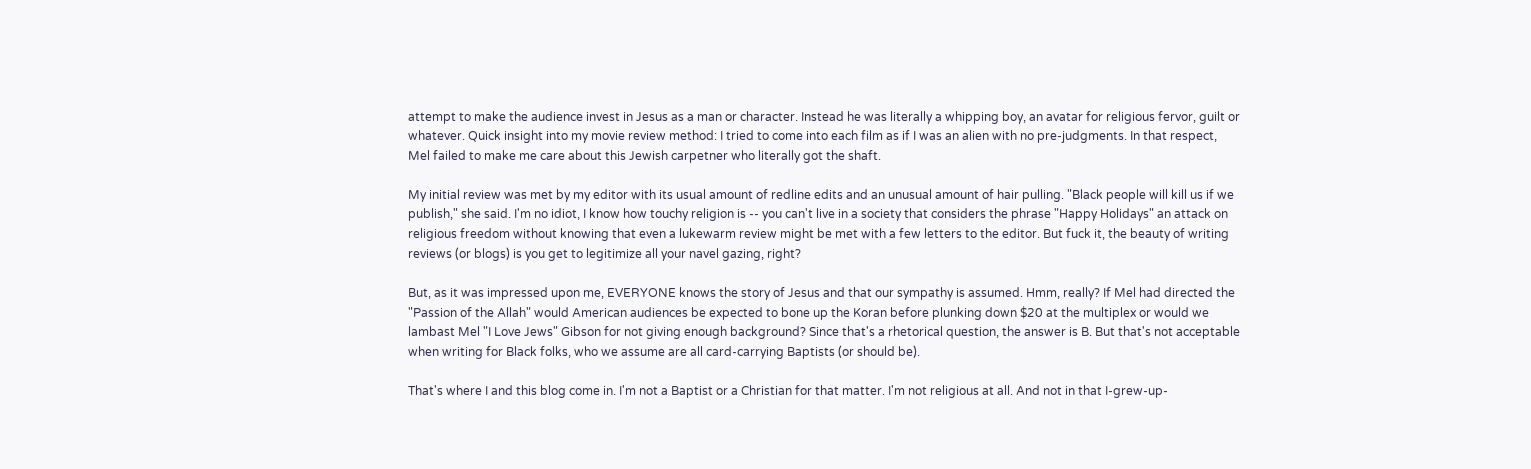attempt to make the audience invest in Jesus as a man or character. Instead he was literally a whipping boy, an avatar for religious fervor, guilt or whatever. Quick insight into my movie review method: I tried to come into each film as if I was an alien with no pre-judgments. In that respect, Mel failed to make me care about this Jewish carpetner who literally got the shaft.

My initial review was met by my editor with its usual amount of redline edits and an unusual amount of hair pulling. "Black people will kill us if we publish," she said. I'm no idiot, I know how touchy religion is -- you can't live in a society that considers the phrase "Happy Holidays" an attack on religious freedom without knowing that even a lukewarm review might be met with a few letters to the editor. But fuck it, the beauty of writing reviews (or blogs) is you get to legitimize all your navel gazing, right?

But, as it was impressed upon me, EVERYONE knows the story of Jesus and that our sympathy is assumed. Hmm, really? If Mel had directed the "Passion of the Allah" would American audiences be expected to bone up the Koran before plunking down $20 at the multiplex or would we lambast Mel "I Love Jews" Gibson for not giving enough background? Since that's a rhetorical question, the answer is B. But that's not acceptable when writing for Black folks, who we assume are all card-carrying Baptists (or should be).

That's where I and this blog come in. I'm not a Baptist or a Christian for that matter. I'm not religious at all. And not in that I-grew-up-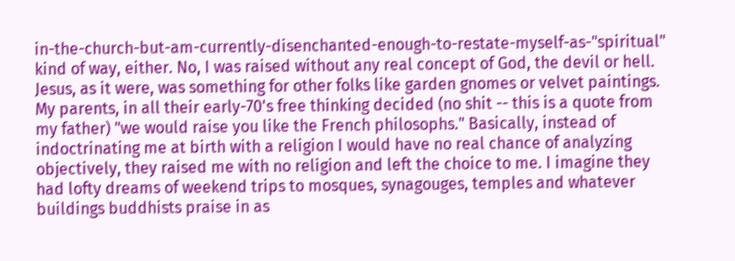in-the-church-but-am-currently-disenchanted-enough-to-restate-myself-as-"spiritual" kind of way, either. No, I was raised without any real concept of God, the devil or hell. Jesus, as it were, was something for other folks like garden gnomes or velvet paintings. My parents, in all their early-70's free thinking decided (no shit -- this is a quote from my father) "we would raise you like the French philosophs." Basically, instead of indoctrinating me at birth with a religion I would have no real chance of analyzing objectively, they raised me with no religion and left the choice to me. I imagine they had lofty dreams of weekend trips to mosques, synagouges, temples and whatever buildings buddhists praise in as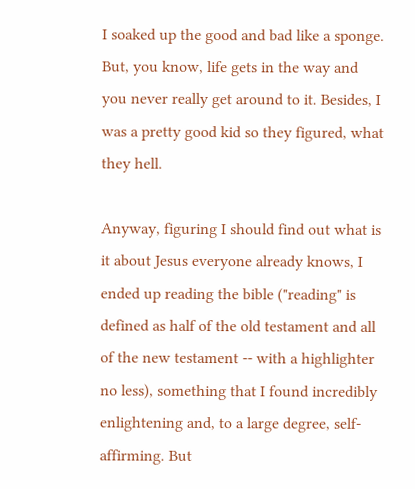I soaked up the good and bad like a sponge. But, you know, life gets in the way and you never really get around to it. Besides, I was a pretty good kid so they figured, what they hell.

Anyway, figuring I should find out what is it about Jesus everyone already knows, I ended up reading the bible ("reading" is defined as half of the old testament and all of the new testament -- with a highlighter no less), something that I found incredibly enlightening and, to a large degree, self-affirming. But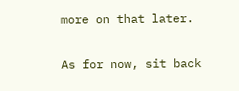more on that later.

As for now, sit back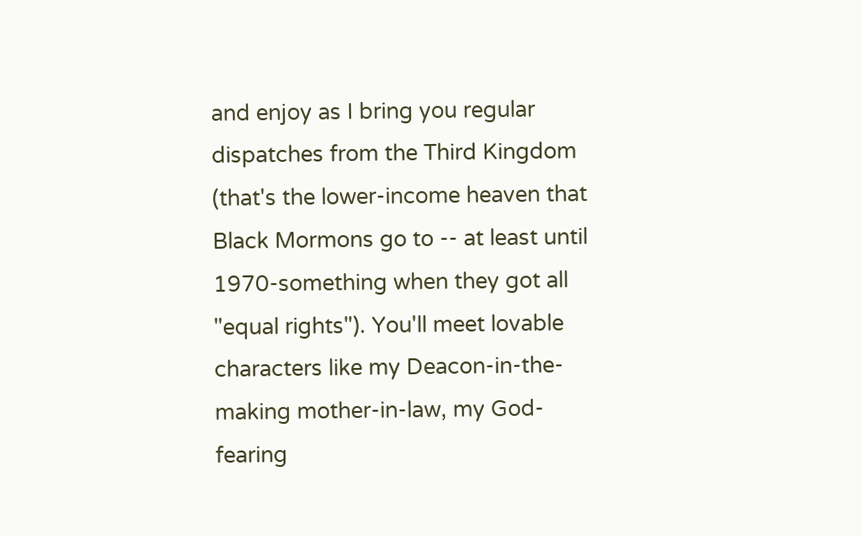and enjoy as I bring you regular dispatches from the Third Kingdom (that's the lower-income heaven that Black Mormons go to -- at least until 1970-something when they got all "equal rights"). You'll meet lovable characters like my Deacon-in-the-making mother-in-law, my God-fearing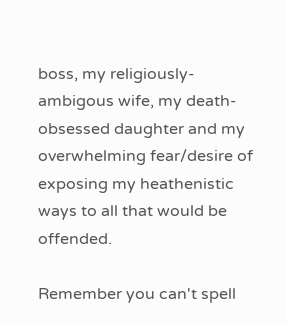boss, my religiously-ambigous wife, my death-obsessed daughter and my overwhelming fear/desire of exposing my heathenistic ways to all that would be offended.

Remember you can't spell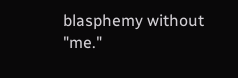blasphemy without "me."